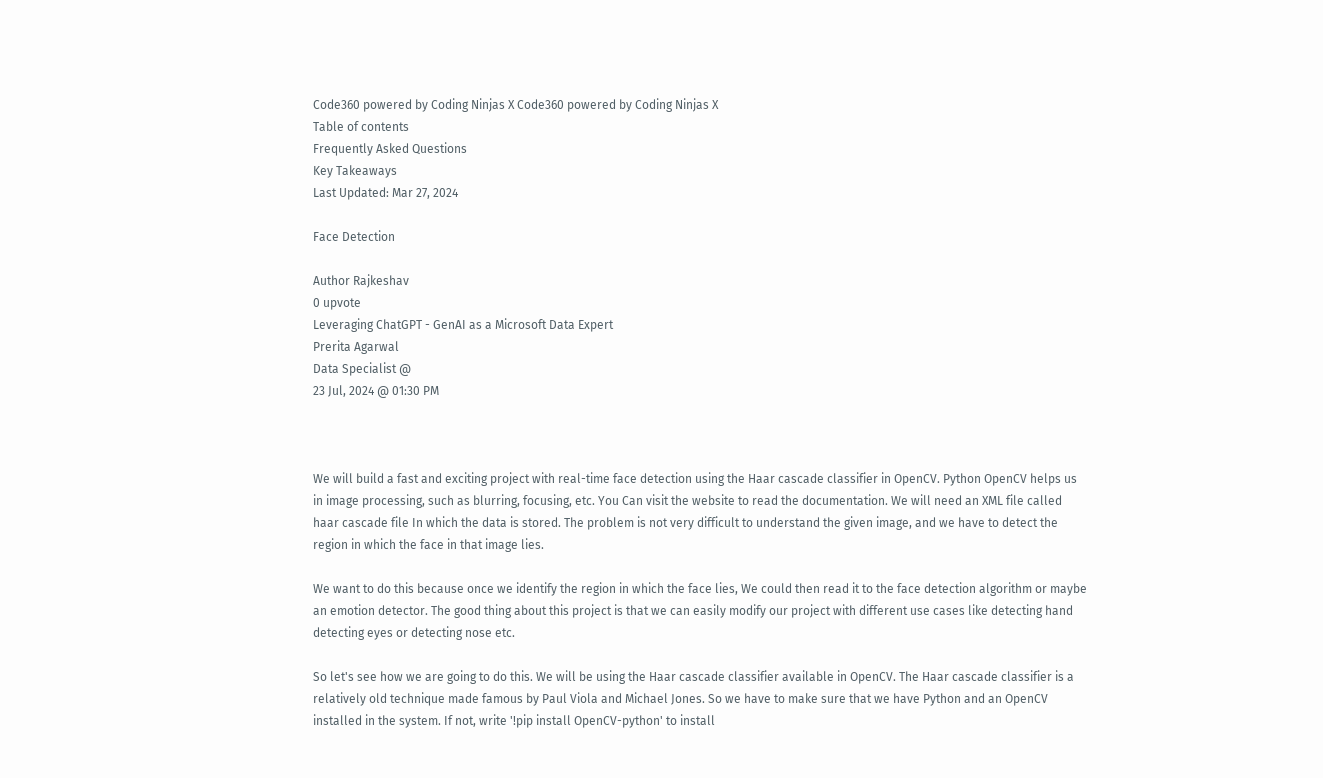Code360 powered by Coding Ninjas X Code360 powered by Coding Ninjas X
Table of contents
Frequently Asked Questions
Key Takeaways
Last Updated: Mar 27, 2024

Face Detection

Author Rajkeshav
0 upvote
Leveraging ChatGPT - GenAI as a Microsoft Data Expert
Prerita Agarwal
Data Specialist @
23 Jul, 2024 @ 01:30 PM



We will build a fast and exciting project with real-time face detection using the Haar cascade classifier in OpenCV. Python OpenCV helps us in image processing, such as blurring, focusing, etc. You Can visit the website to read the documentation. We will need an XML file called haar cascade file In which the data is stored. The problem is not very difficult to understand the given image, and we have to detect the region in which the face in that image lies.

We want to do this because once we identify the region in which the face lies, We could then read it to the face detection algorithm or maybe an emotion detector. The good thing about this project is that we can easily modify our project with different use cases like detecting hand detecting eyes or detecting nose etc.

So let's see how we are going to do this. We will be using the Haar cascade classifier available in OpenCV. The Haar cascade classifier is a relatively old technique made famous by Paul Viola and Michael Jones. So we have to make sure that we have Python and an OpenCV installed in the system. If not, write '!pip install OpenCV-python' to install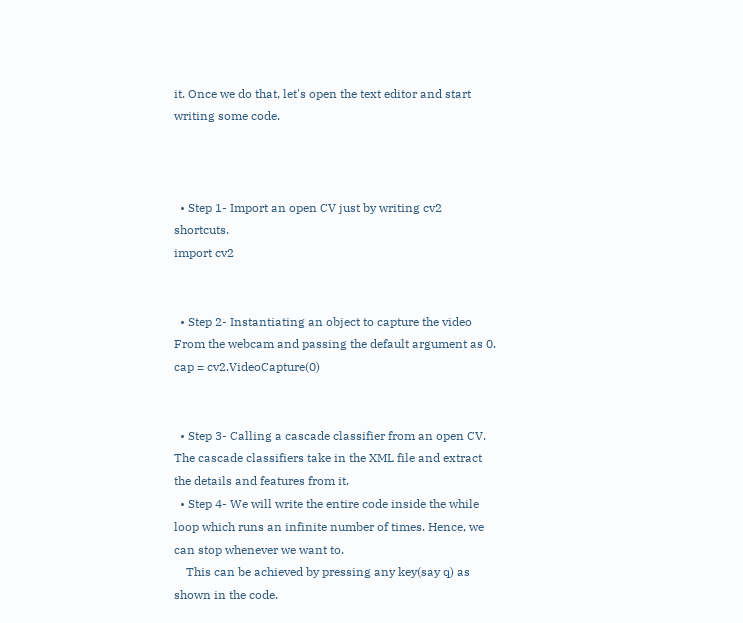it. Once we do that, let's open the text editor and start writing some code.



  • Step 1- Import an open CV just by writing cv2 shortcuts.
import cv2


  • Step 2- Instantiating an object to capture the video From the webcam and passing the default argument as 0.
cap = cv2.VideoCapture(0)


  • Step 3- Calling a cascade classifier from an open CV.  The cascade classifiers take in the XML file and extract the details and features from it.
  • Step 4- We will write the entire code inside the while loop which runs an infinite number of times. Hence, we can stop whenever we want to.
    This can be achieved by pressing any key(say q) as shown in the code.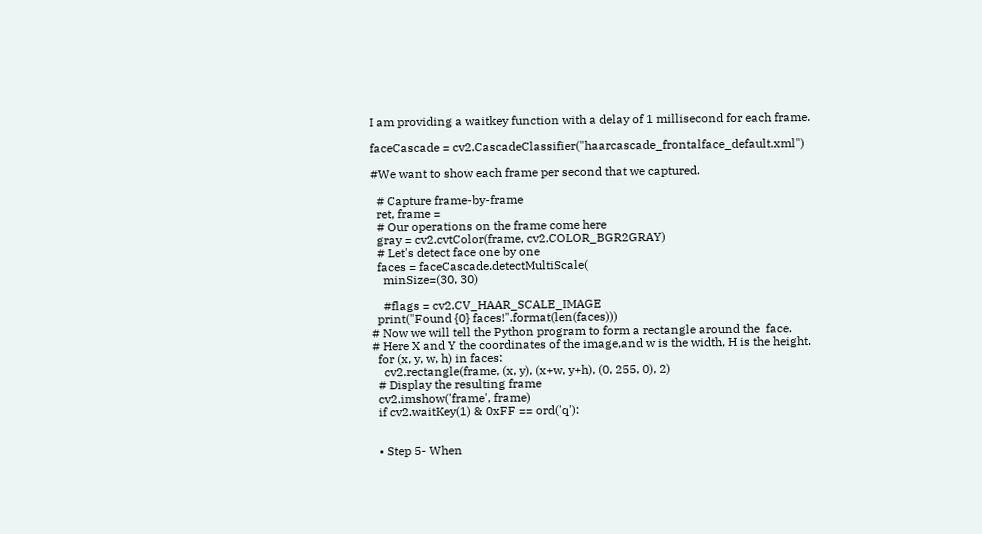I am providing a waitkey function with a delay of 1 millisecond for each frame.

faceCascade = cv2.CascadeClassifier("haarcascade_frontalface_default.xml")

#We want to show each frame per second that we captured.

  # Capture frame-by-frame
  ret, frame =
  # Our operations on the frame come here
  gray = cv2.cvtColor(frame, cv2.COLOR_BGR2GRAY)
  # Let's detect face one by one
  faces = faceCascade.detectMultiScale(
    minSize=(30, 30)

    #flags = cv2.CV_HAAR_SCALE_IMAGE
  print("Found {0} faces!".format(len(faces)))
# Now we will tell the Python program to form a rectangle around the  face.
# Here X and Y the coordinates of the image,and w is the width, H is the height.
  for (x, y, w, h) in faces:
    cv2.rectangle(frame, (x, y), (x+w, y+h), (0, 255, 0), 2)
  # Display the resulting frame
  cv2.imshow('frame', frame)
  if cv2.waitKey(1) & 0xFF == ord('q'):


  • Step 5- When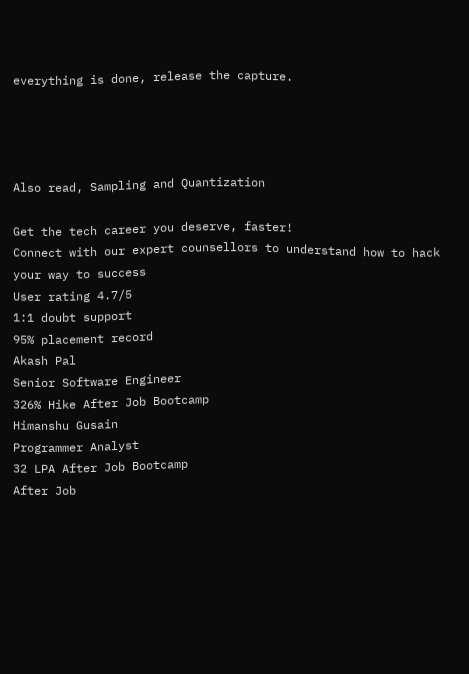everything is done, release the capture.




Also read, Sampling and Quantization

Get the tech career you deserve, faster!
Connect with our expert counsellors to understand how to hack your way to success
User rating 4.7/5
1:1 doubt support
95% placement record
Akash Pal
Senior Software Engineer
326% Hike After Job Bootcamp
Himanshu Gusain
Programmer Analyst
32 LPA After Job Bootcamp
After Job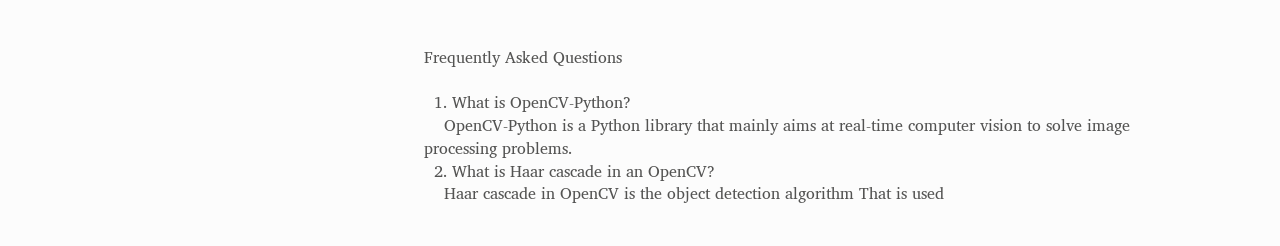Frequently Asked Questions

  1. What is OpenCV-Python?
    OpenCV-Python is a Python library that mainly aims at real-time computer vision to solve image processing problems.
  2. What is Haar cascade in an OpenCV?
    Haar cascade in OpenCV is the object detection algorithm That is used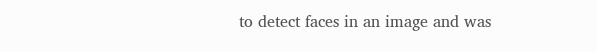to detect faces in an image and was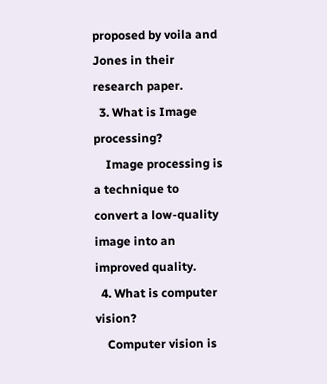proposed by voila and Jones in their research paper.
  3. What is Image processing?
    Image processing is a technique to convert a low-quality image into an improved quality.
  4. What is computer vision?
    Computer vision is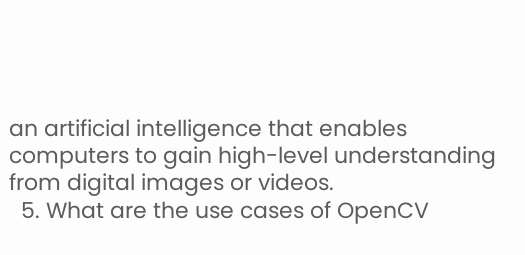an artificial intelligence that enables computers to gain high-level understanding from digital images or videos.
  5. What are the use cases of OpenCV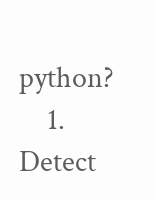python?
    1. Detect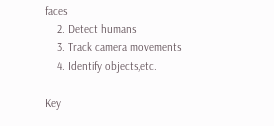faces
    2. Detect humans
    3. Track camera movements
    4. Identify objects,etc.

Key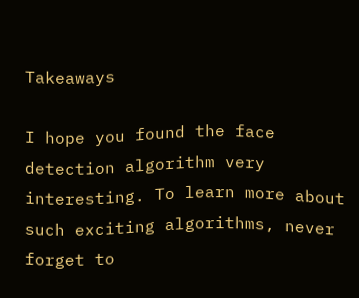Takeaways

I hope you found the face detection algorithm very interesting. To learn more about such exciting algorithms, never forget to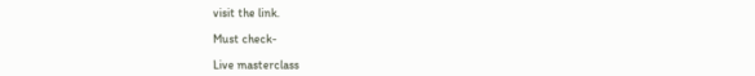visit the link.

Must check-

Live masterclass